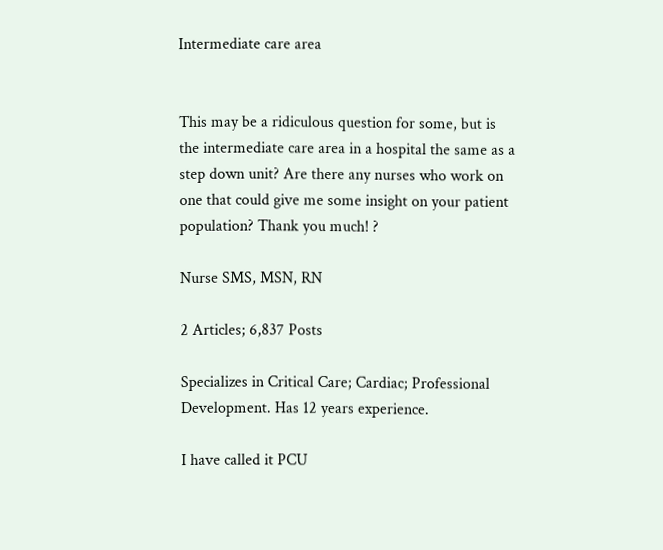Intermediate care area


This may be a ridiculous question for some, but is the intermediate care area in a hospital the same as a step down unit? Are there any nurses who work on one that could give me some insight on your patient population? Thank you much! ?

Nurse SMS, MSN, RN

2 Articles; 6,837 Posts

Specializes in Critical Care; Cardiac; Professional Development. Has 12 years experience.

I have called it PCU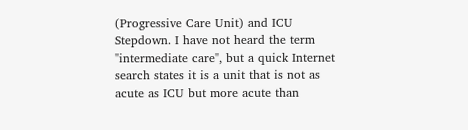(Progressive Care Unit) and ICU Stepdown. I have not heard the term "intermediate care", but a quick Internet search states it is a unit that is not as acute as ICU but more acute than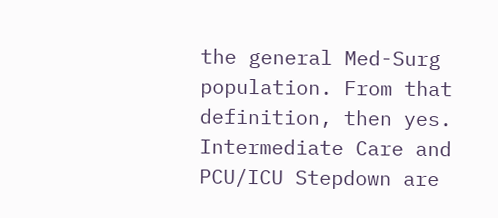the general Med-Surg population. From that definition, then yes. Intermediate Care and PCU/ICU Stepdown are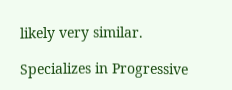likely very similar.

Specializes in Progressive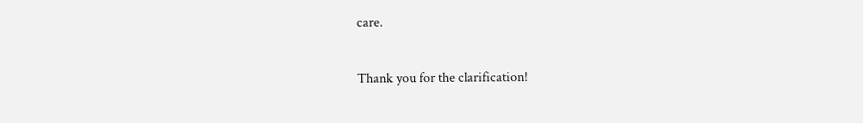care.

Thank you for the clarification!